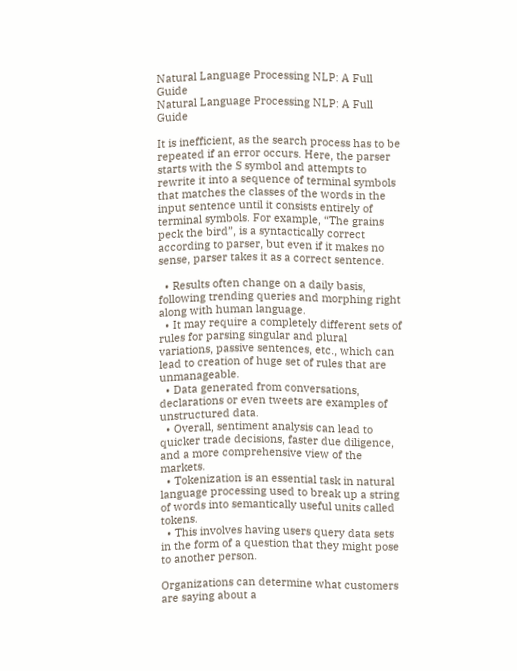Natural Language Processing NLP: A Full Guide
Natural Language Processing NLP: A Full Guide

It is inefficient, as the search process has to be repeated if an error occurs. Here, the parser starts with the S symbol and attempts to rewrite it into a sequence of terminal symbols that matches the classes of the words in the input sentence until it consists entirely of terminal symbols. For example, “The grains peck the bird”, is a syntactically correct according to parser, but even if it makes no sense, parser takes it as a correct sentence.

  • Results often change on a daily basis, following trending queries and morphing right along with human language.
  • It may require a completely different sets of rules for parsing singular and plural variations, passive sentences, etc., which can lead to creation of huge set of rules that are unmanageable.
  • Data generated from conversations, declarations or even tweets are examples of unstructured data.
  • Overall, sentiment analysis can lead to quicker trade decisions, faster due diligence, and a more comprehensive view of the markets.
  • Tokenization is an essential task in natural language processing used to break up a string of words into semantically useful units called tokens.
  • This involves having users query data sets in the form of a question that they might pose to another person.

Organizations can determine what customers are saying about a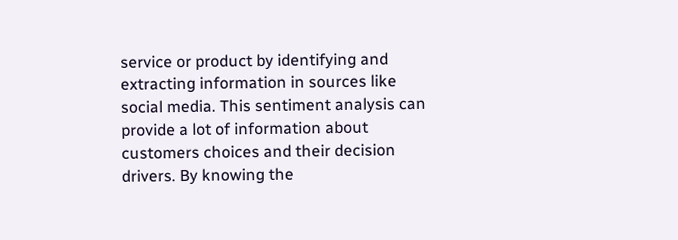service or product by identifying and extracting information in sources like social media. This sentiment analysis can provide a lot of information about customers choices and their decision drivers. By knowing the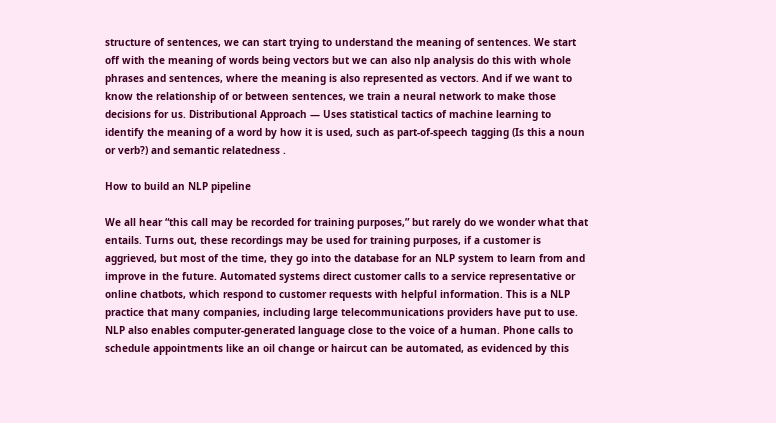structure of sentences, we can start trying to understand the meaning of sentences. We start off with the meaning of words being vectors but we can also nlp analysis do this with whole phrases and sentences, where the meaning is also represented as vectors. And if we want to know the relationship of or between sentences, we train a neural network to make those decisions for us. Distributional Approach — Uses statistical tactics of machine learning to identify the meaning of a word by how it is used, such as part-of-speech tagging (Is this a noun or verb?) and semantic relatedness .

How to build an NLP pipeline

We all hear “this call may be recorded for training purposes,” but rarely do we wonder what that entails. Turns out, these recordings may be used for training purposes, if a customer is aggrieved, but most of the time, they go into the database for an NLP system to learn from and improve in the future. Automated systems direct customer calls to a service representative or online chatbots, which respond to customer requests with helpful information. This is a NLP practice that many companies, including large telecommunications providers have put to use. NLP also enables computer-generated language close to the voice of a human. Phone calls to schedule appointments like an oil change or haircut can be automated, as evidenced by this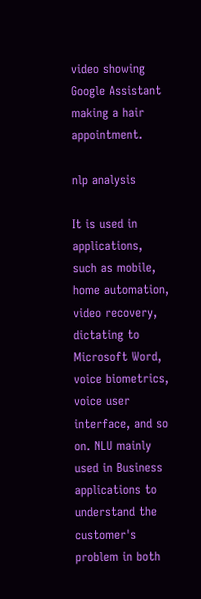video showing Google Assistant making a hair appointment.

nlp analysis

It is used in applications, such as mobile, home automation, video recovery, dictating to Microsoft Word, voice biometrics, voice user interface, and so on. NLU mainly used in Business applications to understand the customer's problem in both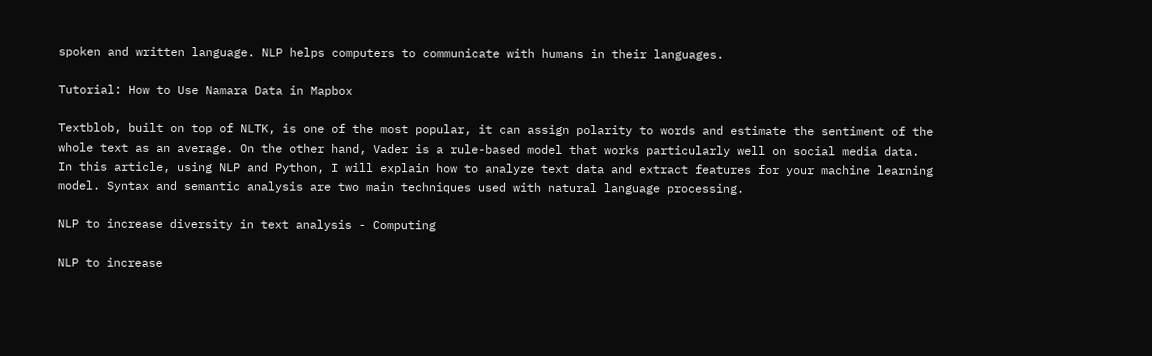spoken and written language. NLP helps computers to communicate with humans in their languages.

Tutorial: How to Use Namara Data in Mapbox

Textblob, built on top of NLTK, is one of the most popular, it can assign polarity to words and estimate the sentiment of the whole text as an average. On the other hand, Vader is a rule-based model that works particularly well on social media data. In this article, using NLP and Python, I will explain how to analyze text data and extract features for your machine learning model. Syntax and semantic analysis are two main techniques used with natural language processing.

NLP to increase diversity in text analysis - Computing

NLP to increase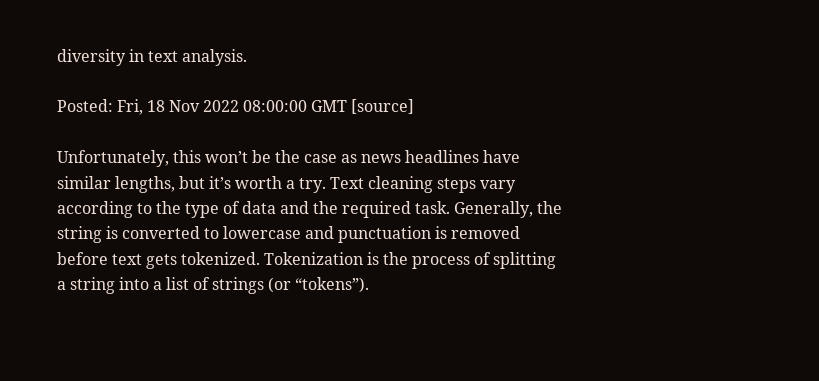diversity in text analysis.

Posted: Fri, 18 Nov 2022 08:00:00 GMT [source]

Unfortunately, this won’t be the case as news headlines have similar lengths, but it’s worth a try. Text cleaning steps vary according to the type of data and the required task. Generally, the string is converted to lowercase and punctuation is removed before text gets tokenized. Tokenization is the process of splitting a string into a list of strings (or “tokens”).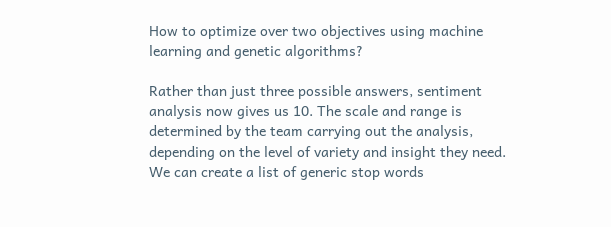How to optimize over two objectives using machine learning and genetic algorithms?

Rather than just three possible answers, sentiment analysis now gives us 10. The scale and range is determined by the team carrying out the analysis, depending on the level of variety and insight they need. We can create a list of generic stop words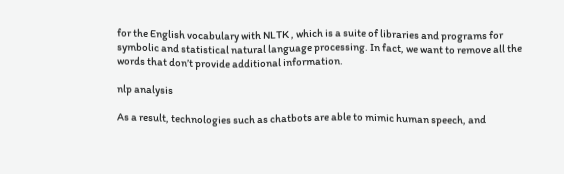for the English vocabulary with NLTK , which is a suite of libraries and programs for symbolic and statistical natural language processing. In fact, we want to remove all the words that don’t provide additional information.

nlp analysis

As a result, technologies such as chatbots are able to mimic human speech, and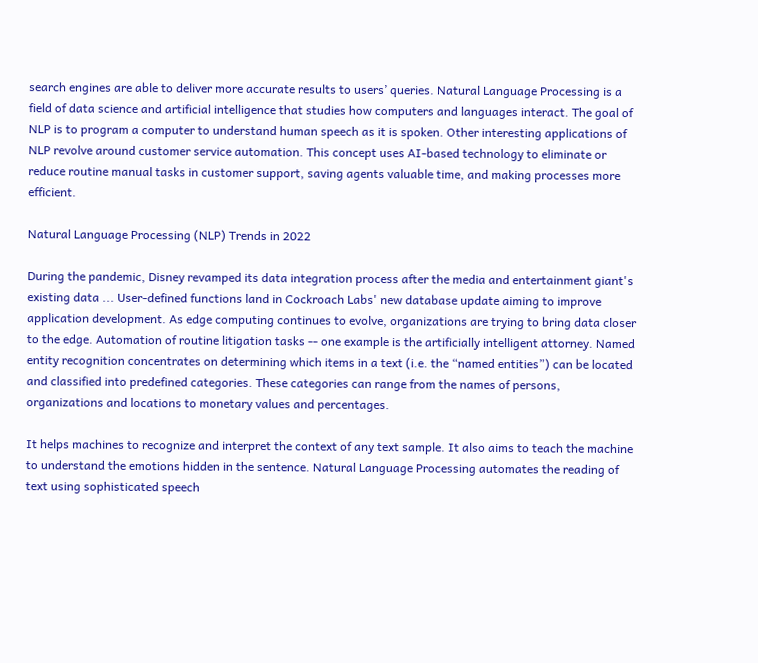search engines are able to deliver more accurate results to users’ queries. Natural Language Processing is a field of data science and artificial intelligence that studies how computers and languages interact. The goal of NLP is to program a computer to understand human speech as it is spoken. Other interesting applications of NLP revolve around customer service automation. This concept uses AI-based technology to eliminate or reduce routine manual tasks in customer support, saving agents valuable time, and making processes more efficient.

Natural Language Processing (NLP) Trends in 2022

During the pandemic, Disney revamped its data integration process after the media and entertainment giant's existing data ... User-defined functions land in Cockroach Labs' new database update aiming to improve application development. As edge computing continues to evolve, organizations are trying to bring data closer to the edge. Automation of routine litigation tasks -- one example is the artificially intelligent attorney. Named entity recognition concentrates on determining which items in a text (i.e. the “named entities”) can be located and classified into predefined categories. These categories can range from the names of persons, organizations and locations to monetary values and percentages.

It helps machines to recognize and interpret the context of any text sample. It also aims to teach the machine to understand the emotions hidden in the sentence. Natural Language Processing automates the reading of text using sophisticated speech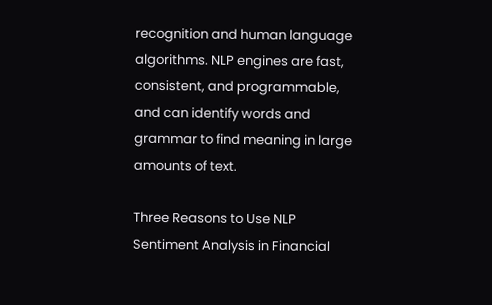recognition and human language algorithms. NLP engines are fast, consistent, and programmable, and can identify words and grammar to find meaning in large amounts of text.

Three Reasons to Use NLP Sentiment Analysis in Financial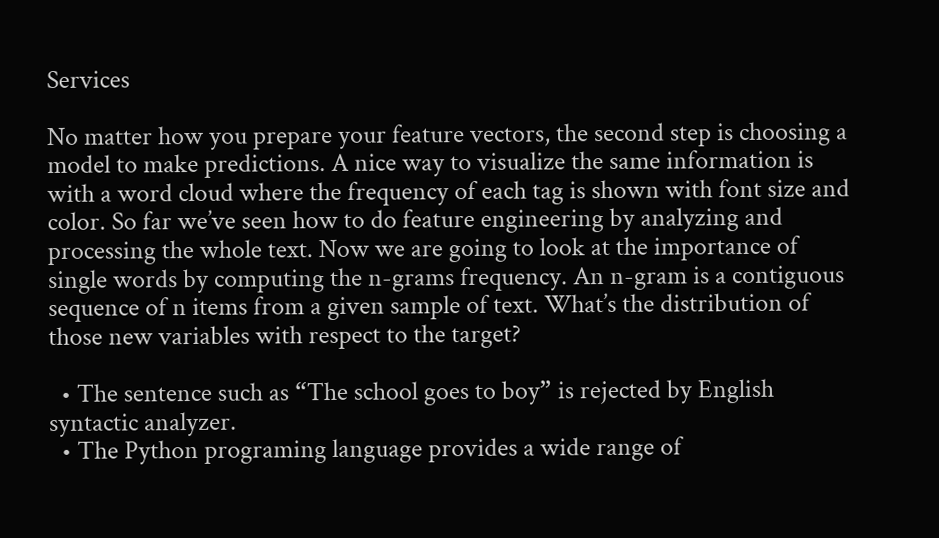Services

No matter how you prepare your feature vectors, the second step is choosing a model to make predictions. A nice way to visualize the same information is with a word cloud where the frequency of each tag is shown with font size and color. So far we’ve seen how to do feature engineering by analyzing and processing the whole text. Now we are going to look at the importance of single words by computing the n-grams frequency. An n-gram is a contiguous sequence of n items from a given sample of text. What’s the distribution of those new variables with respect to the target?

  • The sentence such as “The school goes to boy” is rejected by English syntactic analyzer.
  • The Python programing language provides a wide range of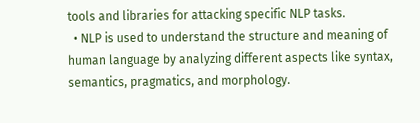tools and libraries for attacking specific NLP tasks.
  • NLP is used to understand the structure and meaning of human language by analyzing different aspects like syntax, semantics, pragmatics, and morphology.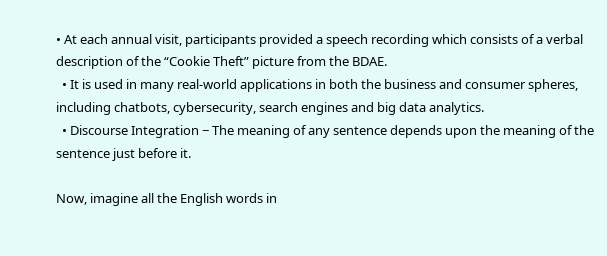• At each annual visit, participants provided a speech recording which consists of a verbal description of the “Cookie Theft” picture from the BDAE.
  • It is used in many real-world applications in both the business and consumer spheres, including chatbots, cybersecurity, search engines and big data analytics.
  • Discourse Integration − The meaning of any sentence depends upon the meaning of the sentence just before it.

Now, imagine all the English words in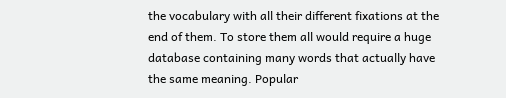the vocabulary with all their different fixations at the end of them. To store them all would require a huge database containing many words that actually have the same meaning. Popular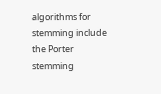algorithms for stemming include the Porter stemming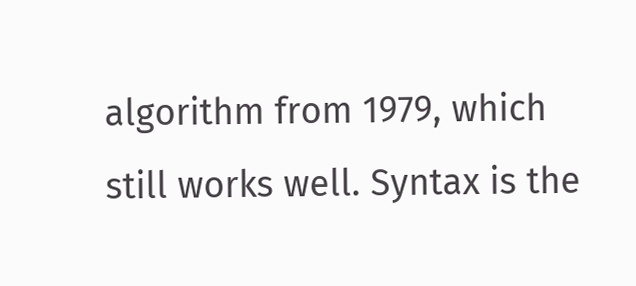algorithm from 1979, which still works well. Syntax is the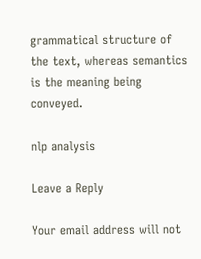grammatical structure of the text, whereas semantics is the meaning being conveyed.

nlp analysis

Leave a Reply

Your email address will not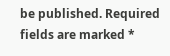be published. Required fields are marked *